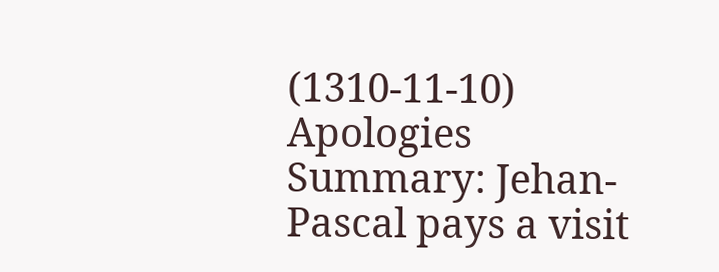(1310-11-10) Apologies
Summary: Jehan-Pascal pays a visit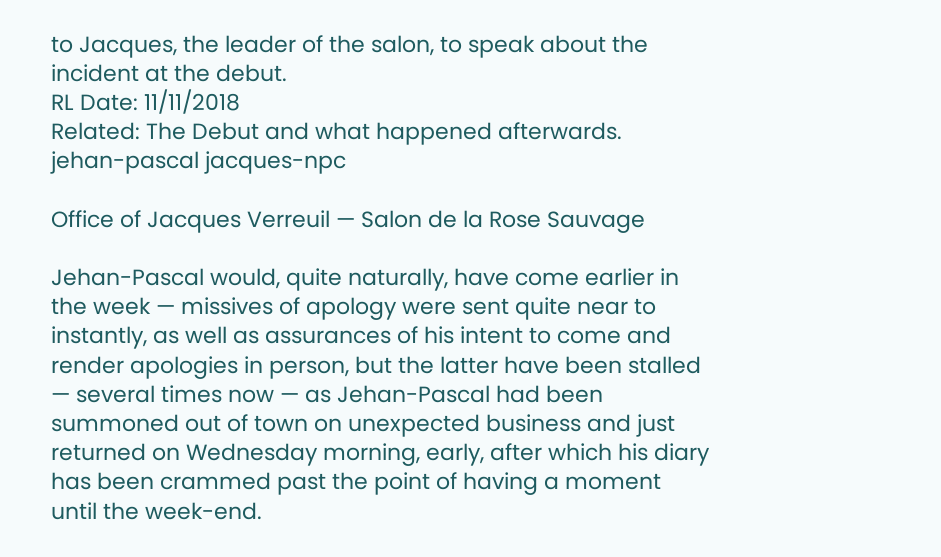to Jacques, the leader of the salon, to speak about the incident at the debut.
RL Date: 11/11/2018
Related: The Debut and what happened afterwards.
jehan-pascal jacques-npc

Office of Jacques Verreuil — Salon de la Rose Sauvage

Jehan-Pascal would, quite naturally, have come earlier in the week — missives of apology were sent quite near to instantly, as well as assurances of his intent to come and render apologies in person, but the latter have been stalled — several times now — as Jehan-Pascal had been summoned out of town on unexpected business and just returned on Wednesday morning, early, after which his diary has been crammed past the point of having a moment until the week-end.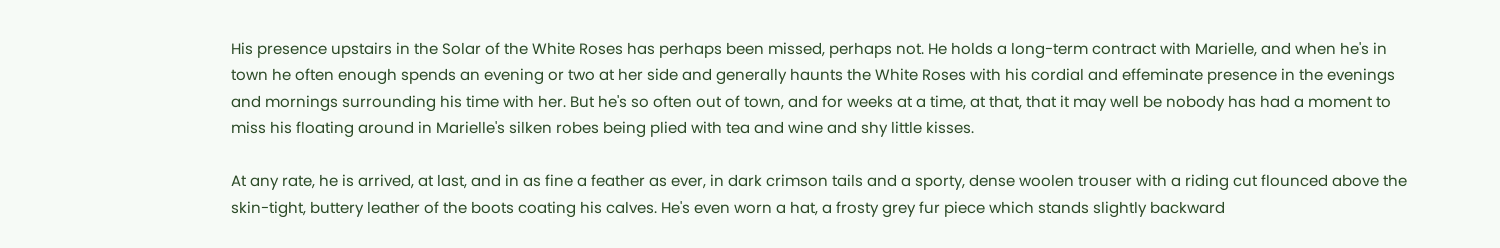His presence upstairs in the Solar of the White Roses has perhaps been missed, perhaps not. He holds a long-term contract with Marielle, and when he's in town he often enough spends an evening or two at her side and generally haunts the White Roses with his cordial and effeminate presence in the evenings and mornings surrounding his time with her. But he's so often out of town, and for weeks at a time, at that, that it may well be nobody has had a moment to miss his floating around in Marielle's silken robes being plied with tea and wine and shy little kisses.

At any rate, he is arrived, at last, and in as fine a feather as ever, in dark crimson tails and a sporty, dense woolen trouser with a riding cut flounced above the skin-tight, buttery leather of the boots coating his calves. He's even worn a hat, a frosty grey fur piece which stands slightly backward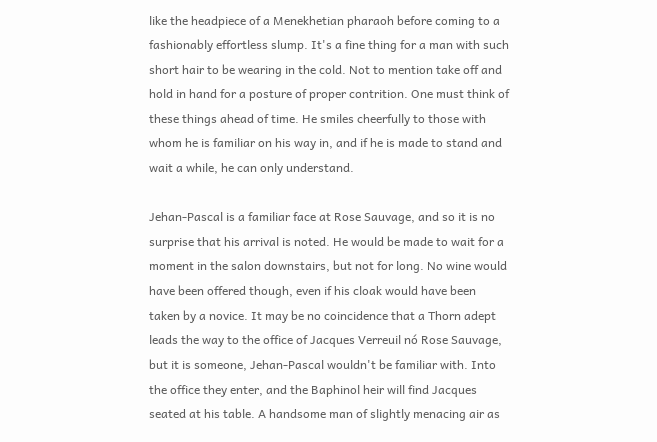like the headpiece of a Menekhetian pharaoh before coming to a fashionably effortless slump. It's a fine thing for a man with such short hair to be wearing in the cold. Not to mention take off and hold in hand for a posture of proper contrition. One must think of these things ahead of time. He smiles cheerfully to those with whom he is familiar on his way in, and if he is made to stand and wait a while, he can only understand.

Jehan-Pascal is a familiar face at Rose Sauvage, and so it is no surprise that his arrival is noted. He would be made to wait for a moment in the salon downstairs, but not for long. No wine would have been offered though, even if his cloak would have been taken by a novice. It may be no coincidence that a Thorn adept leads the way to the office of Jacques Verreuil nó Rose Sauvage, but it is someone, Jehan-Pascal wouldn't be familiar with. Into the office they enter, and the Baphinol heir will find Jacques seated at his table. A handsome man of slightly menacing air as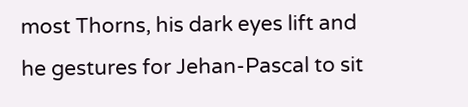most Thorns, his dark eyes lift and he gestures for Jehan-Pascal to sit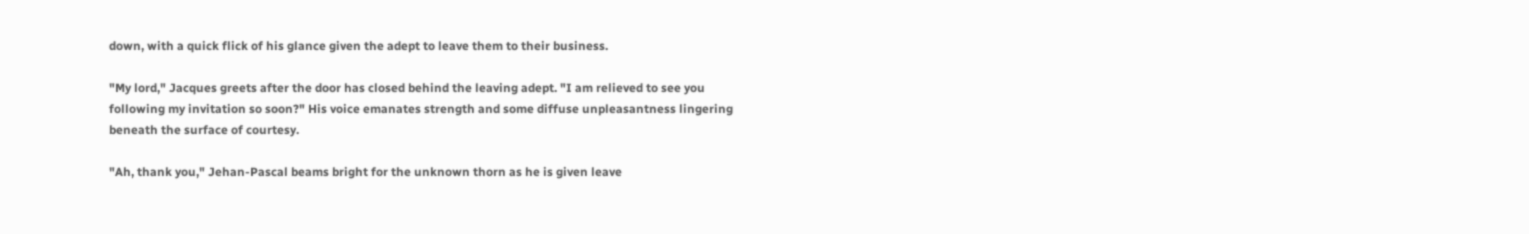down, with a quick flick of his glance given the adept to leave them to their business.

"My lord," Jacques greets after the door has closed behind the leaving adept. "I am relieved to see you following my invitation so soon?" His voice emanates strength and some diffuse unpleasantness lingering beneath the surface of courtesy.

"Ah, thank you," Jehan-Pascal beams bright for the unknown thorn as he is given leave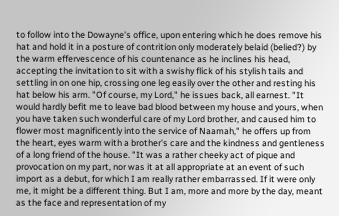to follow into the Dowayne's office, upon entering which he does remove his hat and hold it in a posture of contrition only moderately belaid (belied?) by the warm effervescence of his countenance as he inclines his head, accepting the invitation to sit with a swishy flick of his stylish tails and settling in on one hip, crossing one leg easily over the other and resting his hat below his arm. "Of course, my Lord," he issues back, all earnest. "It would hardly befit me to leave bad blood between my house and yours, when you have taken such wonderful care of my Lord brother, and caused him to flower most magnificently into the service of Naamah," he offers up from the heart, eyes warm with a brother's care and the kindness and gentleness of a long friend of the house. "It was a rather cheeky act of pique and provocation on my part, nor was it at all appropriate at an event of such import as a debut, for which I am really rather embarrassed. If it were only me, it might be a different thing. But I am, more and more by the day, meant as the face and representation of my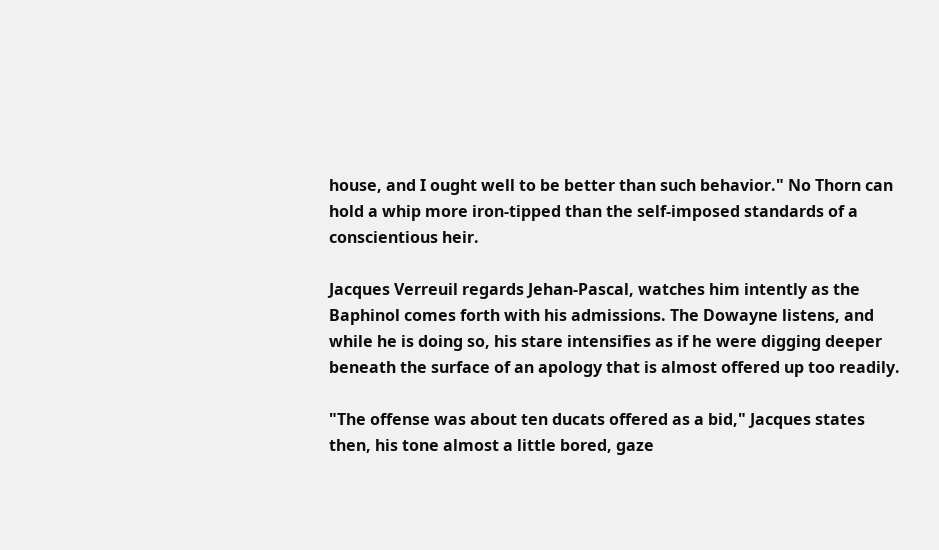house, and I ought well to be better than such behavior." No Thorn can hold a whip more iron-tipped than the self-imposed standards of a conscientious heir.

Jacques Verreuil regards Jehan-Pascal, watches him intently as the Baphinol comes forth with his admissions. The Dowayne listens, and while he is doing so, his stare intensifies as if he were digging deeper beneath the surface of an apology that is almost offered up too readily.

"The offense was about ten ducats offered as a bid," Jacques states then, his tone almost a little bored, gaze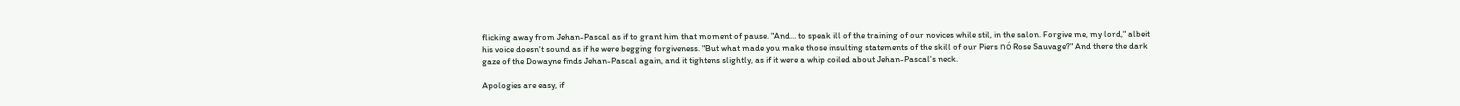flicking away from Jehan-Pascal as if to grant him that moment of pause. "And… to speak ill of the training of our novices while stil, in the salon. Forgive me, my lord," albeit his voice doesn't sound as if he were begging forgiveness. "But what made you make those insulting statements of the skill of our Piers nó Rose Sauvage?" And there the dark gaze of the Dowayne finds Jehan-Pascal again, and it tightens slightly, as if it were a whip coiled about Jehan-Pascal's neck.

Apologies are easy, if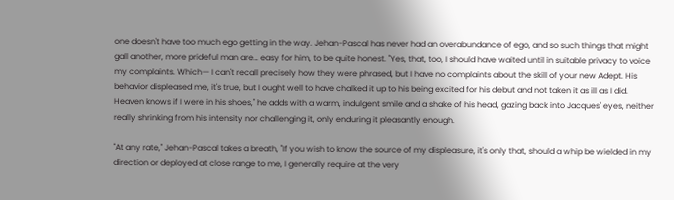one doesn't have too much ego getting in the way. Jehan-Pascal has never had an overabundance of ego, and so such things that might gall another, more prideful man are… easy for him, to be quite honest. "Yes, that, too, I should have waited until in suitable privacy to voice my complaints. Which— I can't recall precisely how they were phrased, but I have no complaints about the skill of your new Adept. His behavior displeased me, it's true, but I ought well to have chalked it up to his being excited for his debut and not taken it as ill as I did. Heaven knows if I were in his shoes," he adds with a warm, indulgent smile and a shake of his head, gazing back into Jacques' eyes, neither really shrinking from his intensity nor challenging it, only enduring it pleasantly enough.

"At any rate," Jehan-Pascal takes a breath, "If you wish to know the source of my displeasure, it's only that, should a whip be wielded in my direction or deployed at close range to me, I generally require at the very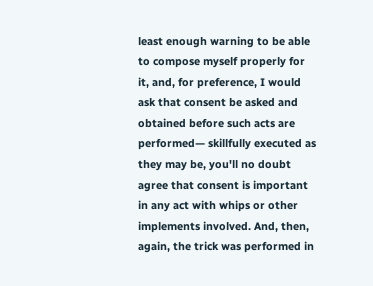least enough warning to be able to compose myself properly for it, and, for preference, I would ask that consent be asked and obtained before such acts are performed— skillfully executed as they may be, you'll no doubt agree that consent is important in any act with whips or other implements involved. And, then, again, the trick was performed in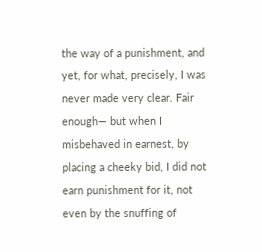the way of a punishment, and yet, for what, precisely, I was never made very clear. Fair enough— but when I misbehaved in earnest, by placing a cheeky bid, I did not earn punishment for it, not even by the snuffing of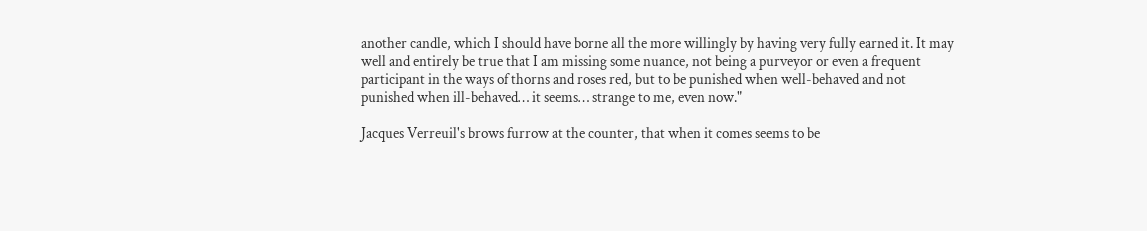another candle, which I should have borne all the more willingly by having very fully earned it. It may well and entirely be true that I am missing some nuance, not being a purveyor or even a frequent participant in the ways of thorns and roses red, but to be punished when well-behaved and not punished when ill-behaved… it seems… strange to me, even now."

Jacques Verreuil's brows furrow at the counter, that when it comes seems to be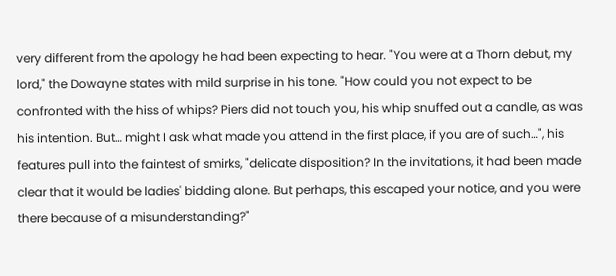very different from the apology he had been expecting to hear. "You were at a Thorn debut, my lord," the Dowayne states with mild surprise in his tone. "How could you not expect to be confronted with the hiss of whips? Piers did not touch you, his whip snuffed out a candle, as was his intention. But… might I ask what made you attend in the first place, if you are of such…", his features pull into the faintest of smirks, "delicate disposition? In the invitations, it had been made clear that it would be ladies' bidding alone. But perhaps, this escaped your notice, and you were there because of a misunderstanding?"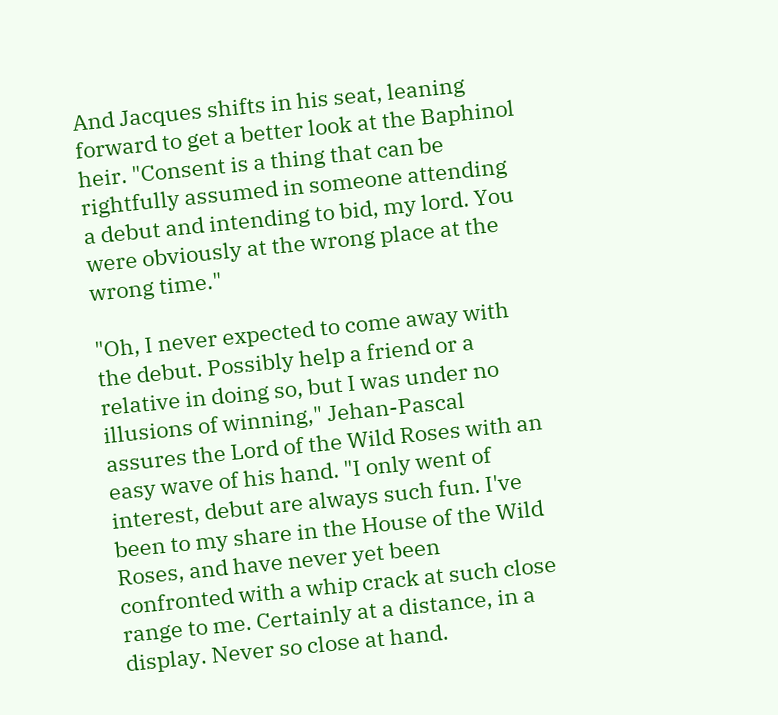And Jacques shifts in his seat, leaning forward to get a better look at the Baphinol heir. "Consent is a thing that can be rightfully assumed in someone attending a debut and intending to bid, my lord. You were obviously at the wrong place at the wrong time."

"Oh, I never expected to come away with the debut. Possibly help a friend or a relative in doing so, but I was under no illusions of winning," Jehan-Pascal assures the Lord of the Wild Roses with an easy wave of his hand. "I only went of interest, debut are always such fun. I've been to my share in the House of the Wild Roses, and have never yet been confronted with a whip crack at such close range to me. Certainly at a distance, in a display. Never so close at hand.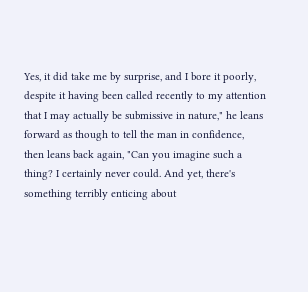Yes, it did take me by surprise, and I bore it poorly, despite it having been called recently to my attention that I may actually be submissive in nature," he leans forward as though to tell the man in confidence, then leans back again, "Can you imagine such a thing? I certainly never could. And yet, there's something terribly enticing about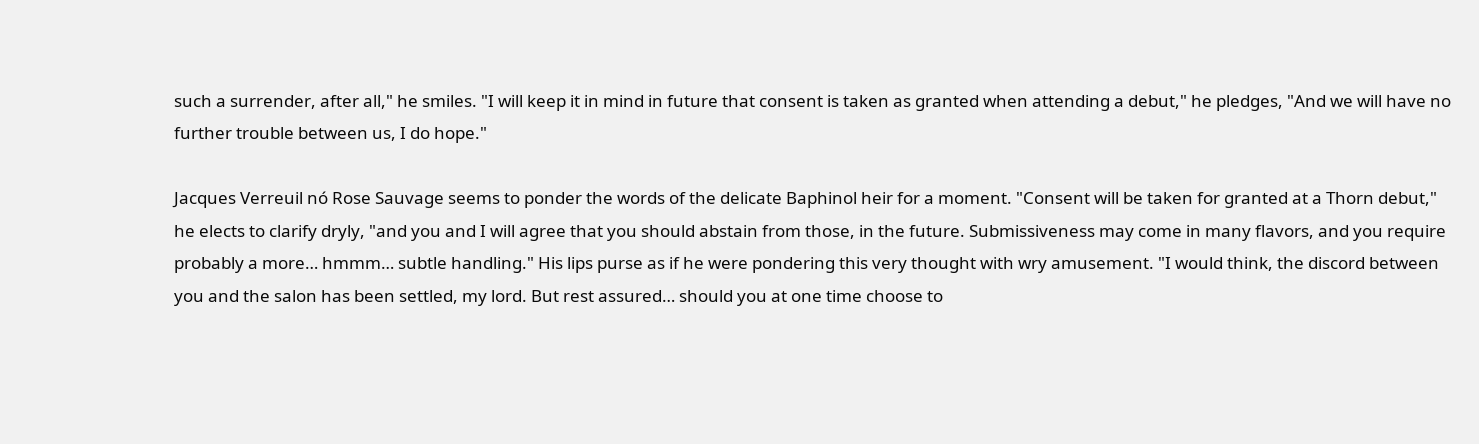such a surrender, after all," he smiles. "I will keep it in mind in future that consent is taken as granted when attending a debut," he pledges, "And we will have no further trouble between us, I do hope."

Jacques Verreuil nó Rose Sauvage seems to ponder the words of the delicate Baphinol heir for a moment. "Consent will be taken for granted at a Thorn debut," he elects to clarify dryly, "and you and I will agree that you should abstain from those, in the future. Submissiveness may come in many flavors, and you require probably a more… hmmm… subtle handling." His lips purse as if he were pondering this very thought with wry amusement. "I would think, the discord between you and the salon has been settled, my lord. But rest assured… should you at one time choose to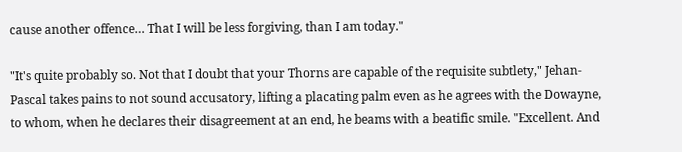cause another offence… That I will be less forgiving, than I am today."

"It's quite probably so. Not that I doubt that your Thorns are capable of the requisite subtlety," Jehan-Pascal takes pains to not sound accusatory, lifting a placating palm even as he agrees with the Dowayne, to whom, when he declares their disagreement at an end, he beams with a beatific smile. "Excellent. And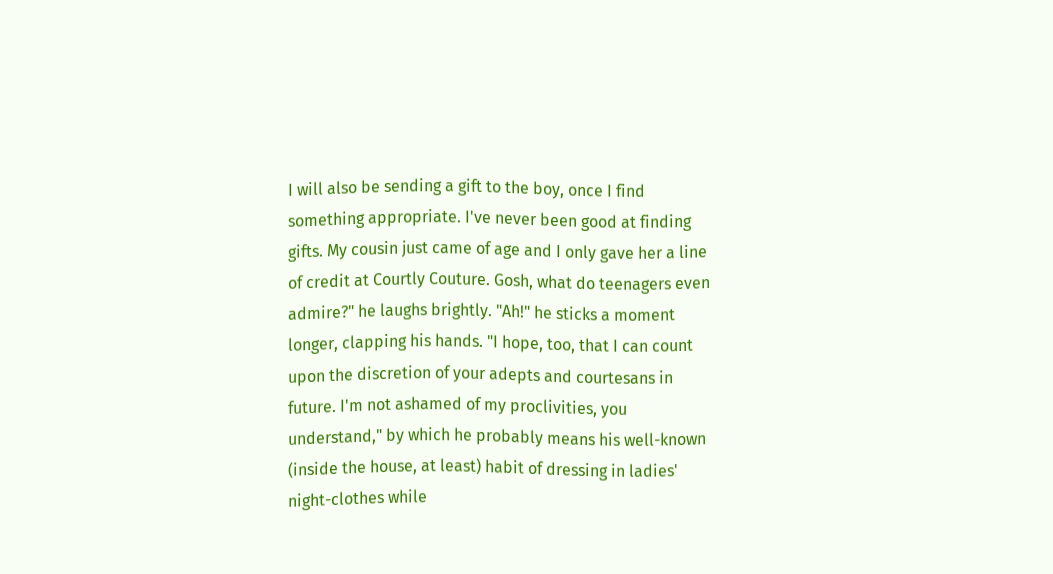I will also be sending a gift to the boy, once I find something appropriate. I've never been good at finding gifts. My cousin just came of age and I only gave her a line of credit at Courtly Couture. Gosh, what do teenagers even admire?" he laughs brightly. "Ah!" he sticks a moment longer, clapping his hands. "I hope, too, that I can count upon the discretion of your adepts and courtesans in future. I'm not ashamed of my proclivities, you understand," by which he probably means his well-known (inside the house, at least) habit of dressing in ladies' night-clothes while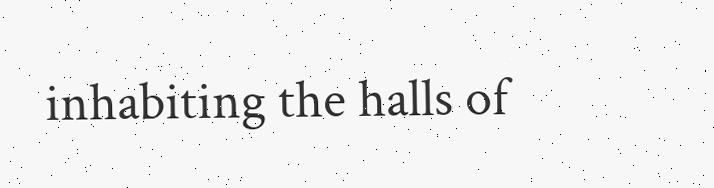inhabiting the halls of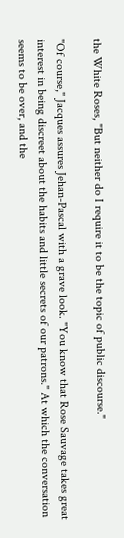the White Roses, "But neither do I require it to be the topic of public discourse."

"Of course," Jacques assures Jehan-Pascal with a grave look. "You know that Rose Sauvage takes great interest in being discreet about the habits and little secrets of our patrons." At which the conversation seems to be over, and the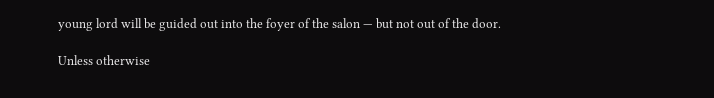young lord will be guided out into the foyer of the salon — but not out of the door.

Unless otherwise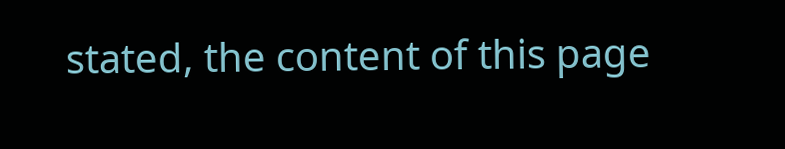stated, the content of this page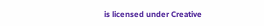is licensed under Creative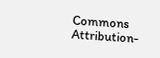Commons Attribution-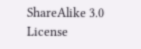ShareAlike 3.0 License